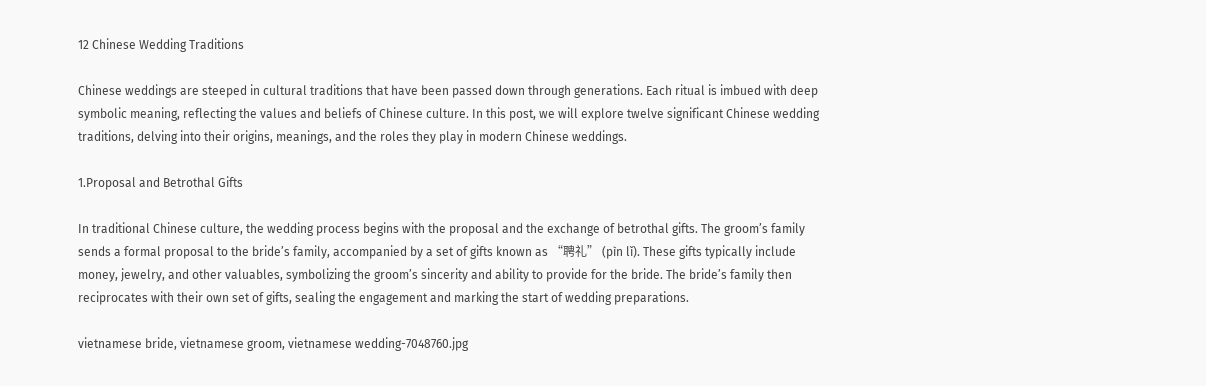12 Chinese Wedding Traditions

Chinese weddings are steeped in cultural traditions that have been passed down through generations. Each ritual is imbued with deep symbolic meaning, reflecting the values and beliefs of Chinese culture. In this post, we will explore twelve significant Chinese wedding traditions, delving into their origins, meanings, and the roles they play in modern Chinese weddings.

1.Proposal and Betrothal Gifts

In traditional Chinese culture, the wedding process begins with the proposal and the exchange of betrothal gifts. The groom’s family sends a formal proposal to the bride’s family, accompanied by a set of gifts known as “聘礼” (pìn lǐ). These gifts typically include money, jewelry, and other valuables, symbolizing the groom’s sincerity and ability to provide for the bride. The bride’s family then reciprocates with their own set of gifts, sealing the engagement and marking the start of wedding preparations.

vietnamese bride, vietnamese groom, vietnamese wedding-7048760.jpg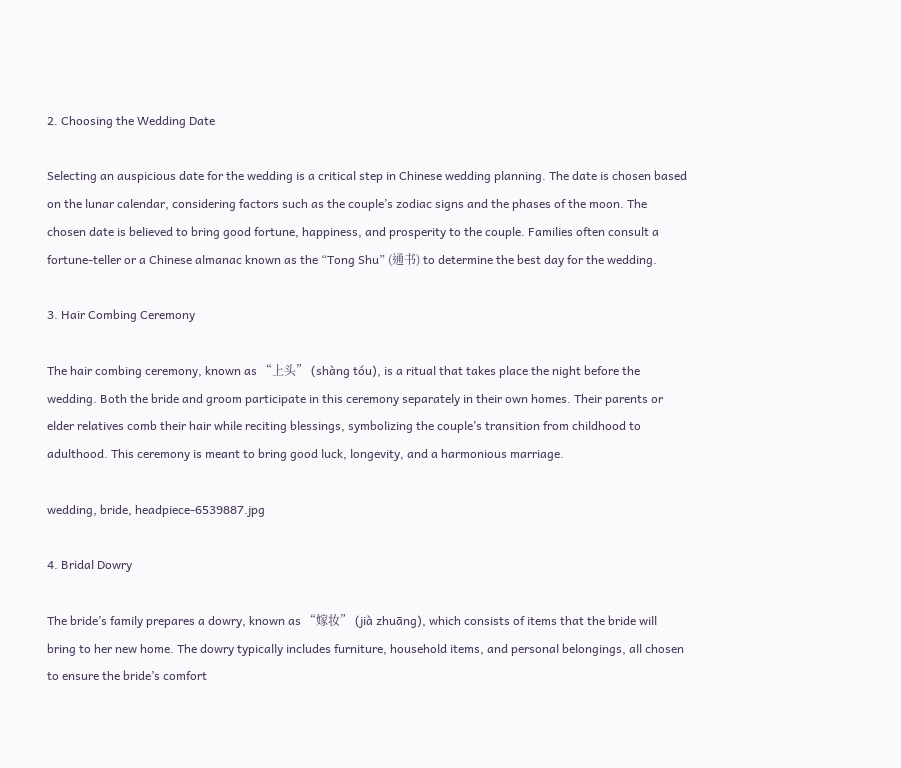2. Choosing the Wedding Date

Selecting an auspicious date for the wedding is a critical step in Chinese wedding planning. The date is chosen based on the lunar calendar, considering factors such as the couple’s zodiac signs and the phases of the moon. The chosen date is believed to bring good fortune, happiness, and prosperity to the couple. Families often consult a fortune-teller or a Chinese almanac known as the “Tong Shu” (通书) to determine the best day for the wedding.

3. Hair Combing Ceremony

The hair combing ceremony, known as “上头” (shàng tóu), is a ritual that takes place the night before the wedding. Both the bride and groom participate in this ceremony separately in their own homes. Their parents or elder relatives comb their hair while reciting blessings, symbolizing the couple’s transition from childhood to adulthood. This ceremony is meant to bring good luck, longevity, and a harmonious marriage.

wedding, bride, headpiece-6539887.jpg

4. Bridal Dowry

The bride’s family prepares a dowry, known as “嫁妆” (jià zhuāng), which consists of items that the bride will bring to her new home. The dowry typically includes furniture, household items, and personal belongings, all chosen to ensure the bride’s comfort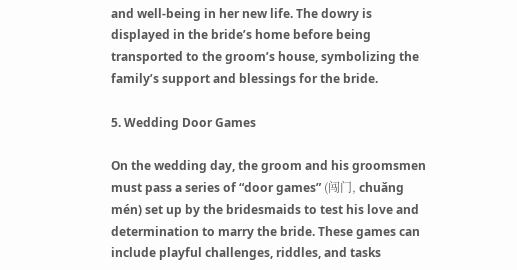and well-being in her new life. The dowry is displayed in the bride’s home before being transported to the groom’s house, symbolizing the family’s support and blessings for the bride.

5. Wedding Door Games

On the wedding day, the groom and his groomsmen must pass a series of “door games” (闯门, chuǎng mén) set up by the bridesmaids to test his love and determination to marry the bride. These games can include playful challenges, riddles, and tasks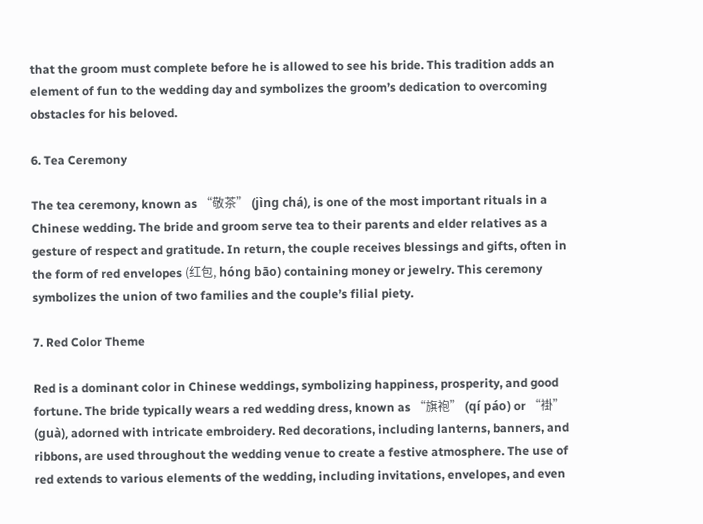that the groom must complete before he is allowed to see his bride. This tradition adds an element of fun to the wedding day and symbolizes the groom’s dedication to overcoming obstacles for his beloved.

6. Tea Ceremony

The tea ceremony, known as “敬茶” (jìng chá), is one of the most important rituals in a Chinese wedding. The bride and groom serve tea to their parents and elder relatives as a gesture of respect and gratitude. In return, the couple receives blessings and gifts, often in the form of red envelopes (红包, hóng bāo) containing money or jewelry. This ceremony symbolizes the union of two families and the couple’s filial piety.

7. Red Color Theme

Red is a dominant color in Chinese weddings, symbolizing happiness, prosperity, and good fortune. The bride typically wears a red wedding dress, known as “旗袍” (qí páo) or “褂” (guà), adorned with intricate embroidery. Red decorations, including lanterns, banners, and ribbons, are used throughout the wedding venue to create a festive atmosphere. The use of red extends to various elements of the wedding, including invitations, envelopes, and even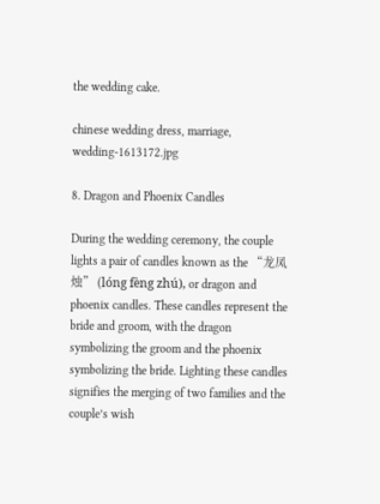the wedding cake.

chinese wedding dress, marriage, wedding-1613172.jpg

8. Dragon and Phoenix Candles

During the wedding ceremony, the couple lights a pair of candles known as the “龙凤烛” (lóng fèng zhú), or dragon and phoenix candles. These candles represent the bride and groom, with the dragon symbolizing the groom and the phoenix symbolizing the bride. Lighting these candles signifies the merging of two families and the couple’s wish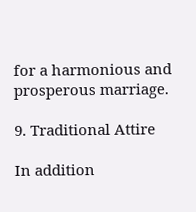for a harmonious and prosperous marriage.

9. Traditional Attire

In addition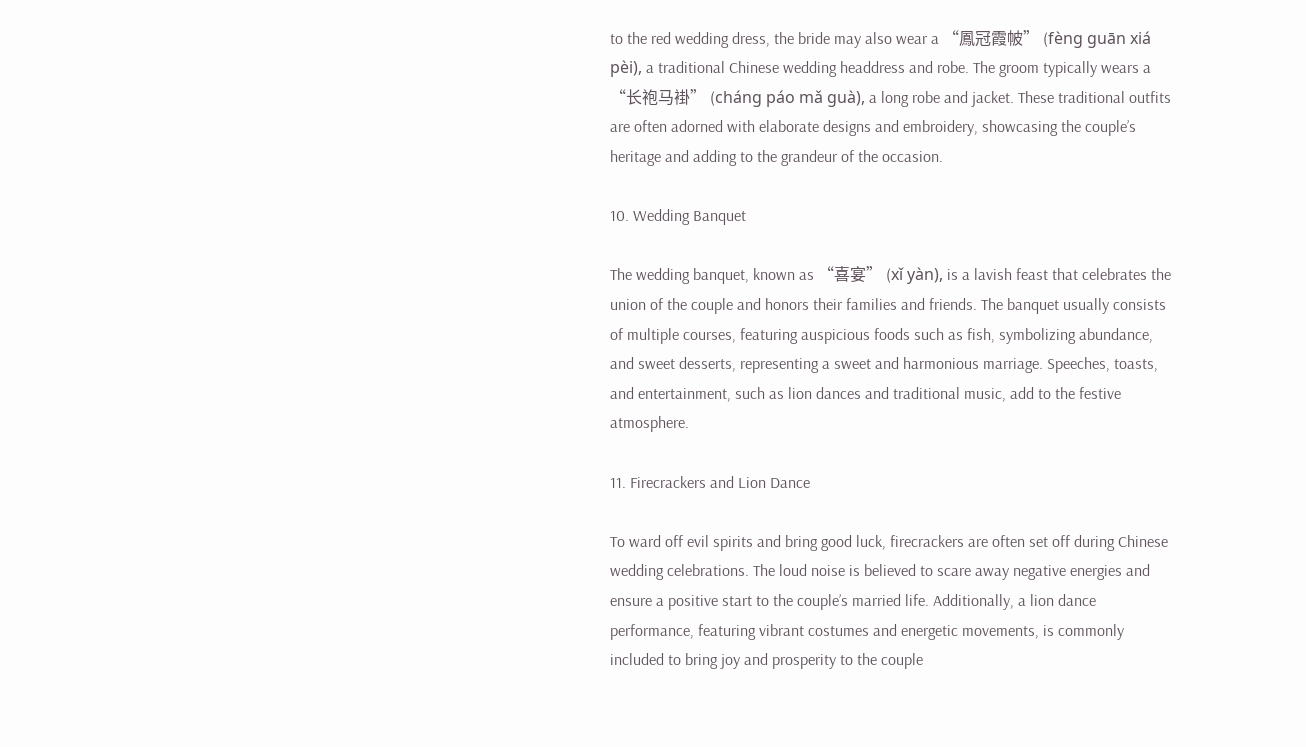to the red wedding dress, the bride may also wear a “鳳冠霞帔” (fèng guān xiá pèi), a traditional Chinese wedding headdress and robe. The groom typically wears a “长袍马褂” (cháng páo mǎ guà), a long robe and jacket. These traditional outfits are often adorned with elaborate designs and embroidery, showcasing the couple’s heritage and adding to the grandeur of the occasion.

10. Wedding Banquet

The wedding banquet, known as “喜宴” (xǐ yàn), is a lavish feast that celebrates the union of the couple and honors their families and friends. The banquet usually consists of multiple courses, featuring auspicious foods such as fish, symbolizing abundance, and sweet desserts, representing a sweet and harmonious marriage. Speeches, toasts, and entertainment, such as lion dances and traditional music, add to the festive atmosphere.

11. Firecrackers and Lion Dance

To ward off evil spirits and bring good luck, firecrackers are often set off during Chinese wedding celebrations. The loud noise is believed to scare away negative energies and ensure a positive start to the couple’s married life. Additionally, a lion dance performance, featuring vibrant costumes and energetic movements, is commonly included to bring joy and prosperity to the couple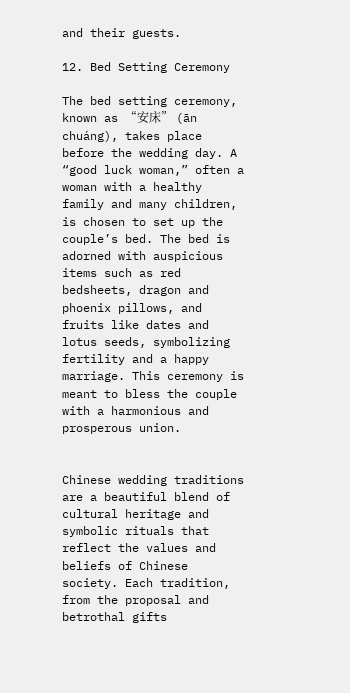and their guests.

12. Bed Setting Ceremony

The bed setting ceremony, known as “安床” (ān chuáng), takes place before the wedding day. A “good luck woman,” often a woman with a healthy family and many children, is chosen to set up the couple’s bed. The bed is adorned with auspicious items such as red bedsheets, dragon and phoenix pillows, and fruits like dates and lotus seeds, symbolizing fertility and a happy marriage. This ceremony is meant to bless the couple with a harmonious and prosperous union.


Chinese wedding traditions are a beautiful blend of cultural heritage and symbolic rituals that reflect the values and beliefs of Chinese society. Each tradition, from the proposal and betrothal gifts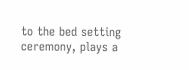to the bed setting ceremony, plays a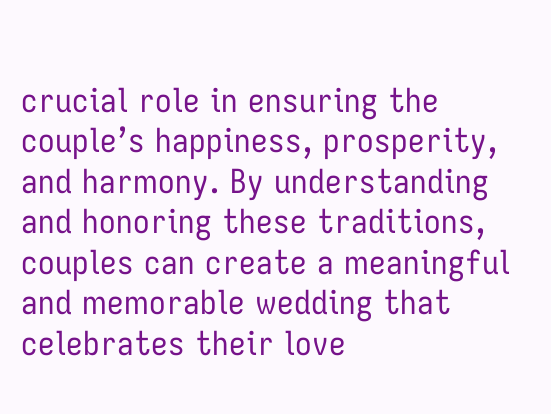crucial role in ensuring the couple’s happiness, prosperity, and harmony. By understanding and honoring these traditions, couples can create a meaningful and memorable wedding that celebrates their love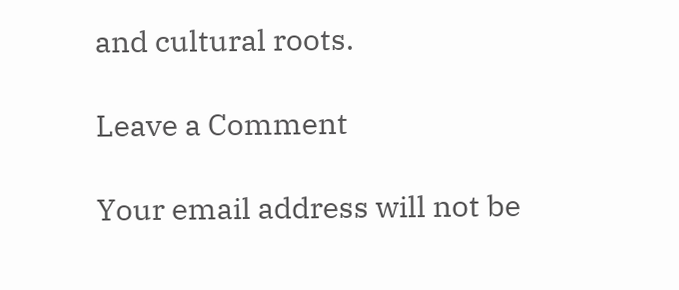and cultural roots.

Leave a Comment

Your email address will not be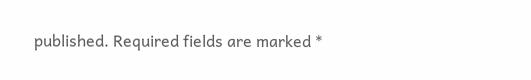published. Required fields are marked *